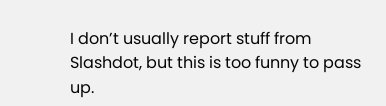I don’t usually report stuff from Slashdot, but this is too funny to pass up.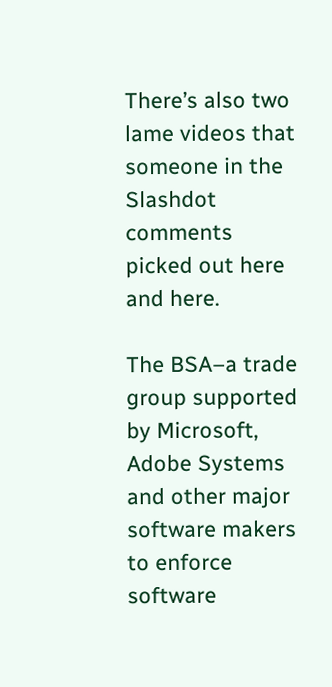There’s also two lame videos that someone in the Slashdot comments picked out here and here.

The BSA–a trade group supported by Microsoft, Adobe Systems and other major software makers to enforce software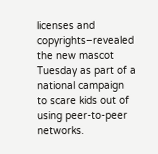licenses and copyrights–revealed the new mascot Tuesday as part of a national campaign to scare kids out of using peer-to-peer networks.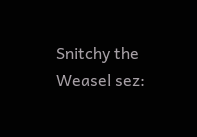Snitchy the Weasel sez: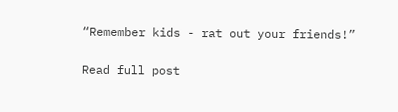“Remember kids - rat out your friends!”

Read full post